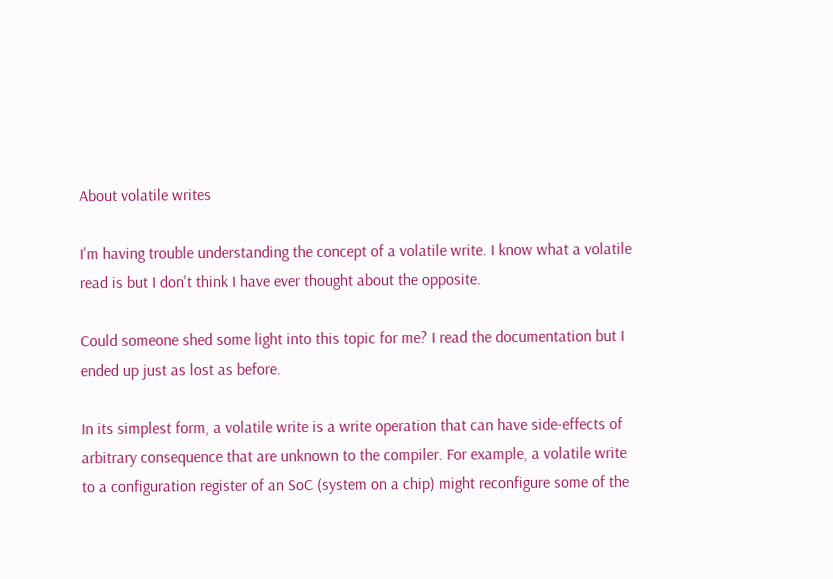About volatile writes

I'm having trouble understanding the concept of a volatile write. I know what a volatile read is but I don't think I have ever thought about the opposite.

Could someone shed some light into this topic for me? I read the documentation but I ended up just as lost as before.

In its simplest form, a volatile write is a write operation that can have side-effects of arbitrary consequence that are unknown to the compiler. For example, a volatile write to a configuration register of an SoC (system on a chip) might reconfigure some of the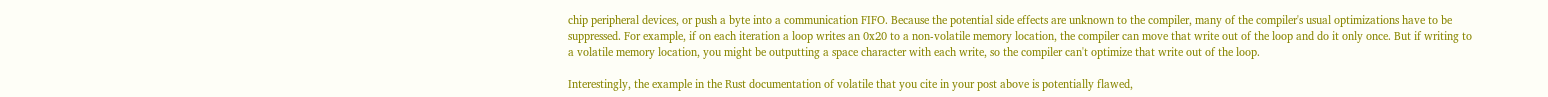chip peripheral devices, or push a byte into a communication FIFO. Because the potential side effects are unknown to the compiler, many of the compiler's usual optimizations have to be suppressed. For example, if on each iteration a loop writes an 0x20 to a non-volatile memory location, the compiler can move that write out of the loop and do it only once. But if writing to a volatile memory location, you might be outputting a space character with each write, so the compiler can't optimize that write out of the loop.

Interestingly, the example in the Rust documentation of volatile that you cite in your post above is potentially flawed,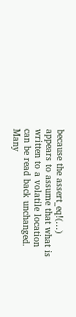because the assert_eq!(…) appears to assume that what is written to a volatile location can be read back unchanged. Many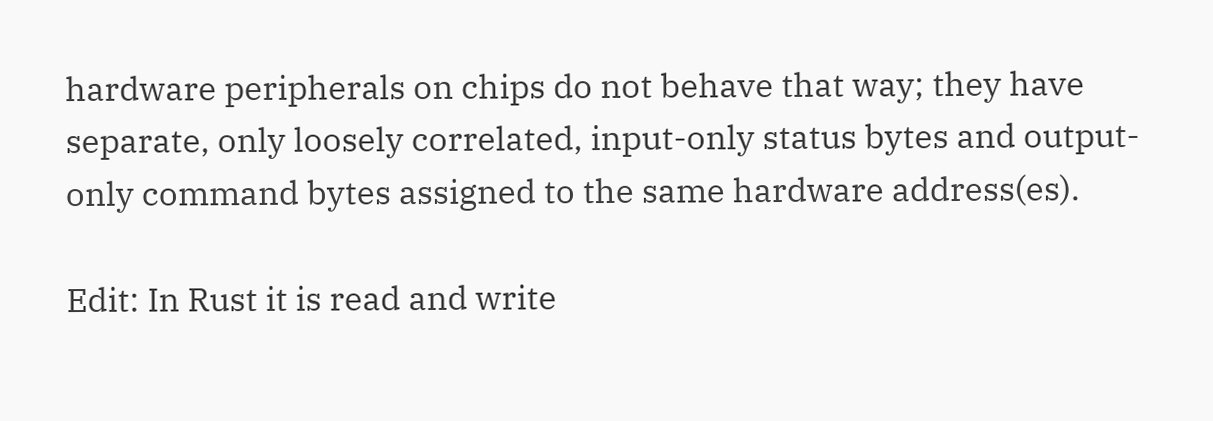hardware peripherals on chips do not behave that way; they have separate, only loosely correlated, input-only status bytes and output-only command bytes assigned to the same hardware address(es).

Edit: In Rust it is read and write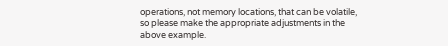operations, not memory locations, that can be volatile, so please make the appropriate adjustments in the above example.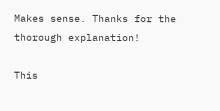Makes sense. Thanks for the thorough explanation!

This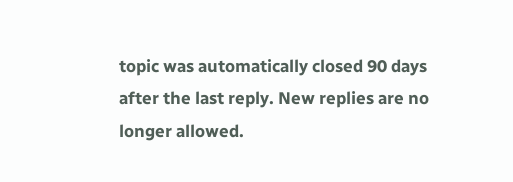topic was automatically closed 90 days after the last reply. New replies are no longer allowed.